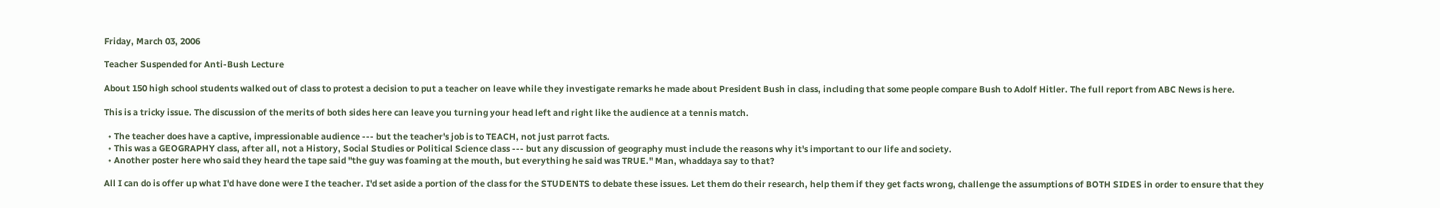Friday, March 03, 2006

Teacher Suspended for Anti-Bush Lecture

About 150 high school students walked out of class to protest a decision to put a teacher on leave while they investigate remarks he made about President Bush in class, including that some people compare Bush to Adolf Hitler. The full report from ABC News is here.

This is a tricky issue. The discussion of the merits of both sides here can leave you turning your head left and right like the audience at a tennis match.

  • The teacher does have a captive, impressionable audience --- but the teacher's job is to TEACH, not just parrot facts.
  • This was a GEOGRAPHY class, after all, not a History, Social Studies or Political Science class --- but any discussion of geography must include the reasons why it's important to our life and society.
  • Another poster here who said they heard the tape said "the guy was foaming at the mouth, but everything he said was TRUE." Man, whaddaya say to that?

All I can do is offer up what I'd have done were I the teacher. I'd set aside a portion of the class for the STUDENTS to debate these issues. Let them do their research, help them if they get facts wrong, challenge the assumptions of BOTH SIDES in order to ensure that they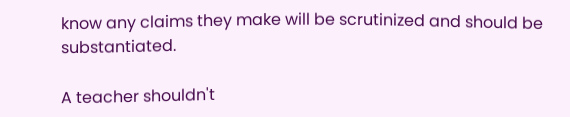know any claims they make will be scrutinized and should be substantiated.

A teacher shouldn't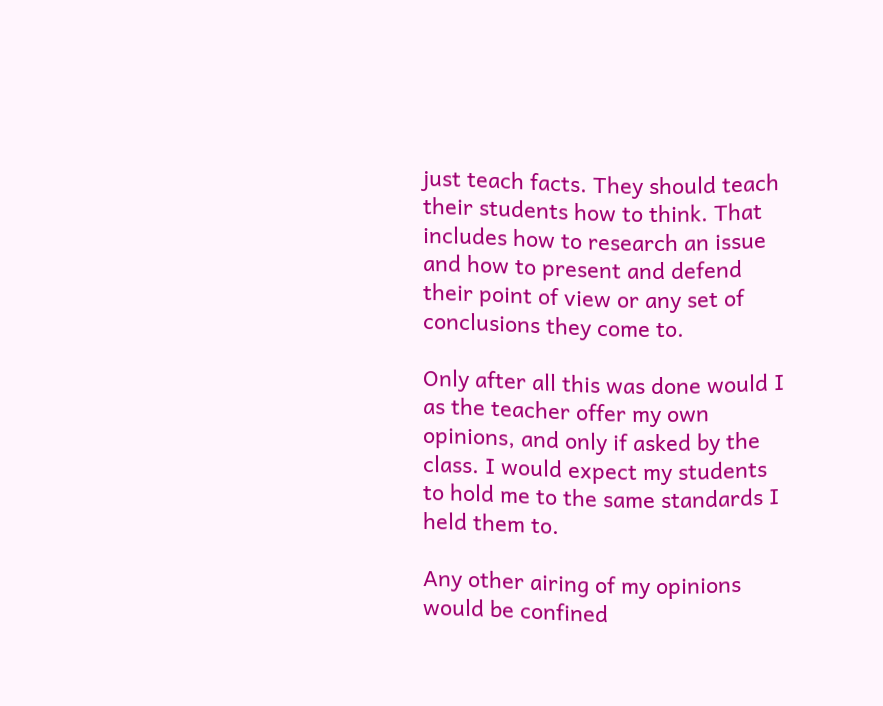just teach facts. They should teach their students how to think. That includes how to research an issue and how to present and defend their point of view or any set of conclusions they come to.

Only after all this was done would I as the teacher offer my own opinions, and only if asked by the class. I would expect my students to hold me to the same standards I held them to.

Any other airing of my opinions would be confined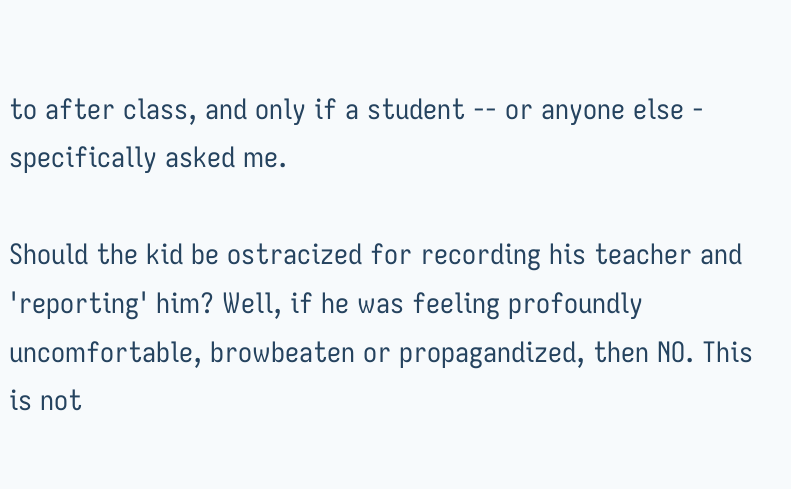to after class, and only if a student -- or anyone else - specifically asked me.

Should the kid be ostracized for recording his teacher and 'reporting' him? Well, if he was feeling profoundly uncomfortable, browbeaten or propagandized, then NO. This is not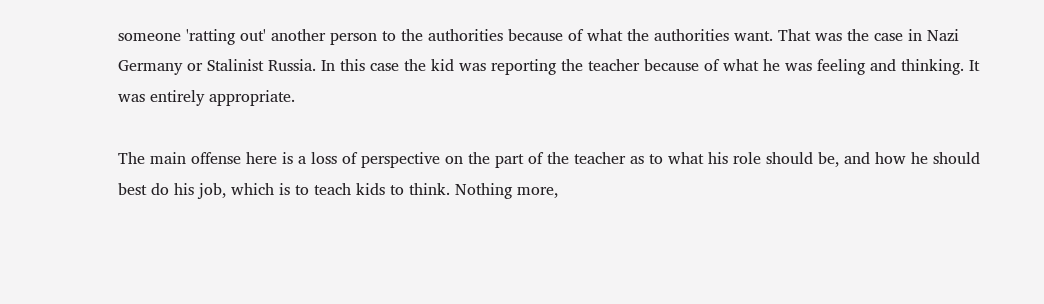someone 'ratting out' another person to the authorities because of what the authorities want. That was the case in Nazi Germany or Stalinist Russia. In this case the kid was reporting the teacher because of what he was feeling and thinking. It was entirely appropriate.

The main offense here is a loss of perspective on the part of the teacher as to what his role should be, and how he should best do his job, which is to teach kids to think. Nothing more,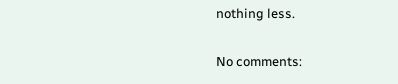nothing less.

No comments: